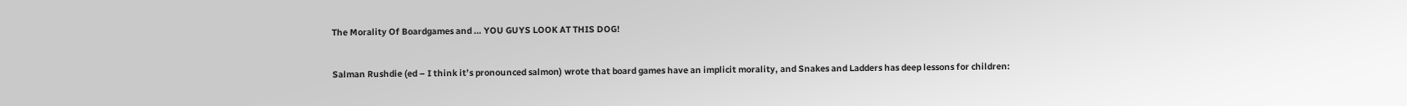The Morality Of Boardgames and … YOU GUYS LOOK AT THIS DOG!

Salman Rushdie (ed – I think it’s pronounced salmon) wrote that board games have an implicit morality, and Snakes and Ladders has deep lessons for children: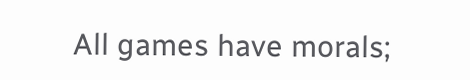All games have morals;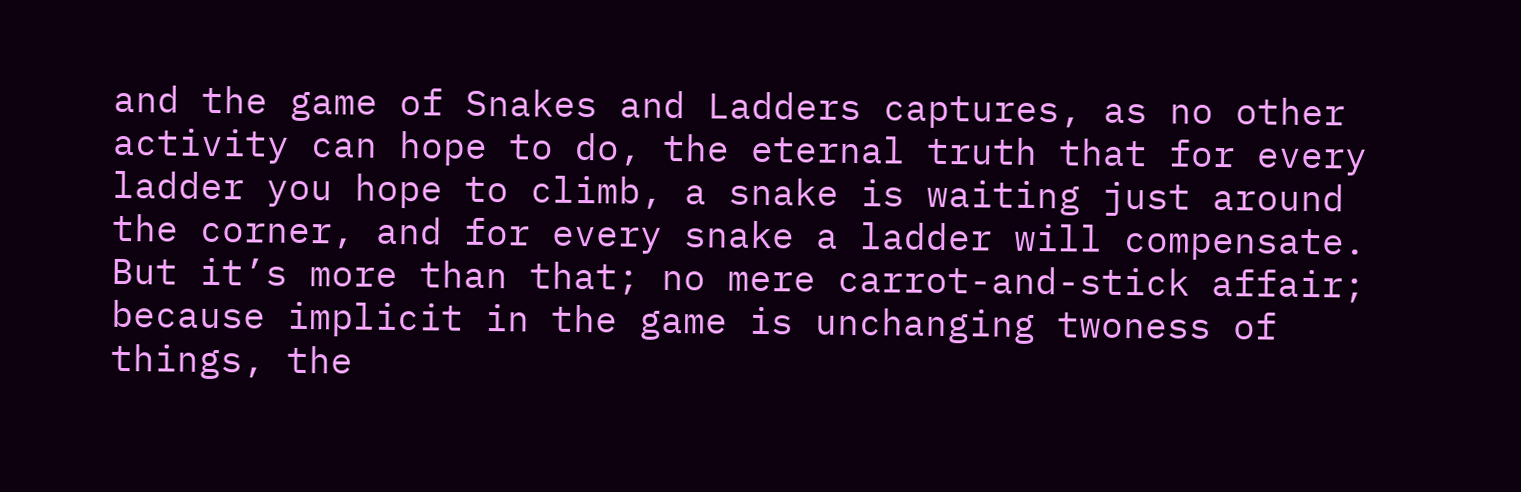and the game of Snakes and Ladders captures, as no other activity can hope to do, the eternal truth that for every ladder you hope to climb, a snake is waiting just around the corner, and for every snake a ladder will compensate. But it’s more than that; no mere carrot-and-stick affair; because implicit in the game is unchanging twoness of things, the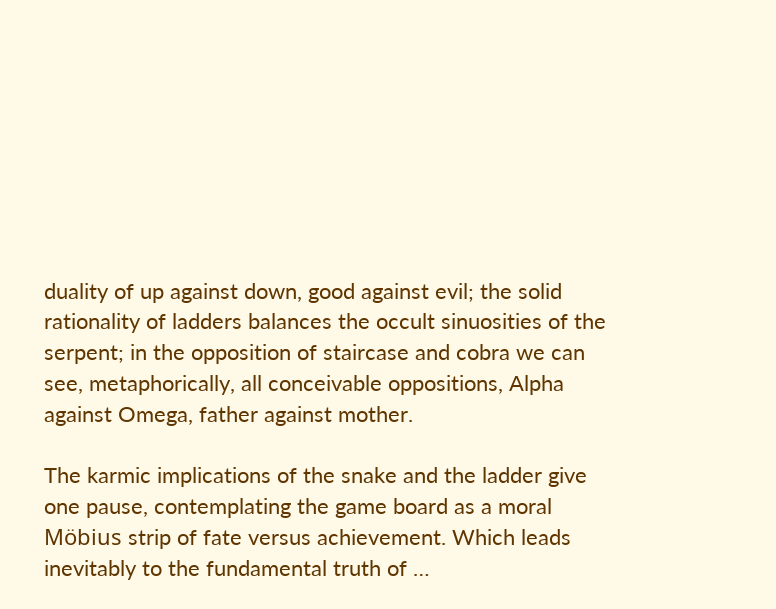duality of up against down, good against evil; the solid rationality of ladders balances the occult sinuosities of the serpent; in the opposition of staircase and cobra we can see, metaphorically, all conceivable oppositions, Alpha against Omega, father against mother.

The karmic implications of the snake and the ladder give one pause, contemplating the game board as a moral Möbius strip of fate versus achievement. Which leads inevitably to the fundamental truth of …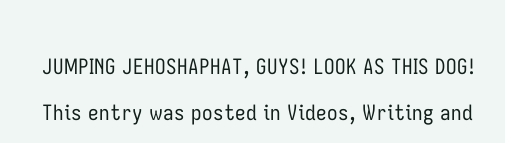JUMPING JEHOSHAPHAT, GUYS! LOOK AS THIS DOG!

This entry was posted in Videos, Writing and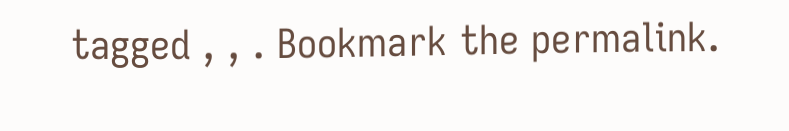tagged , , . Bookmark the permalink.